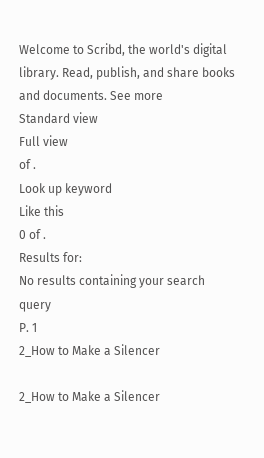Welcome to Scribd, the world's digital library. Read, publish, and share books and documents. See more
Standard view
Full view
of .
Look up keyword
Like this
0 of .
Results for:
No results containing your search query
P. 1
2_How to Make a Silencer

2_How to Make a Silencer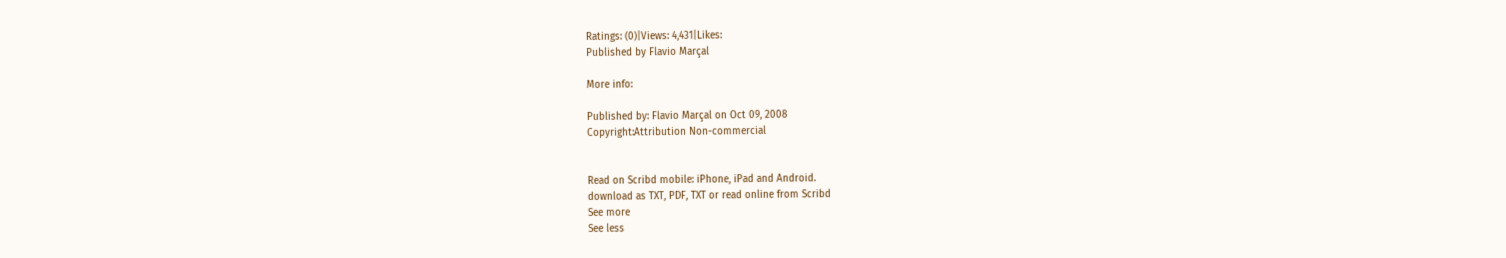Ratings: (0)|Views: 4,431|Likes:
Published by Flavio Marçal

More info:

Published by: Flavio Marçal on Oct 09, 2008
Copyright:Attribution Non-commercial


Read on Scribd mobile: iPhone, iPad and Android.
download as TXT, PDF, TXT or read online from Scribd
See more
See less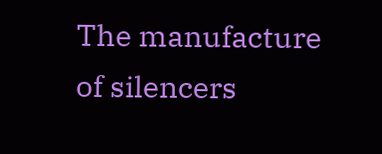The manufacture of silencers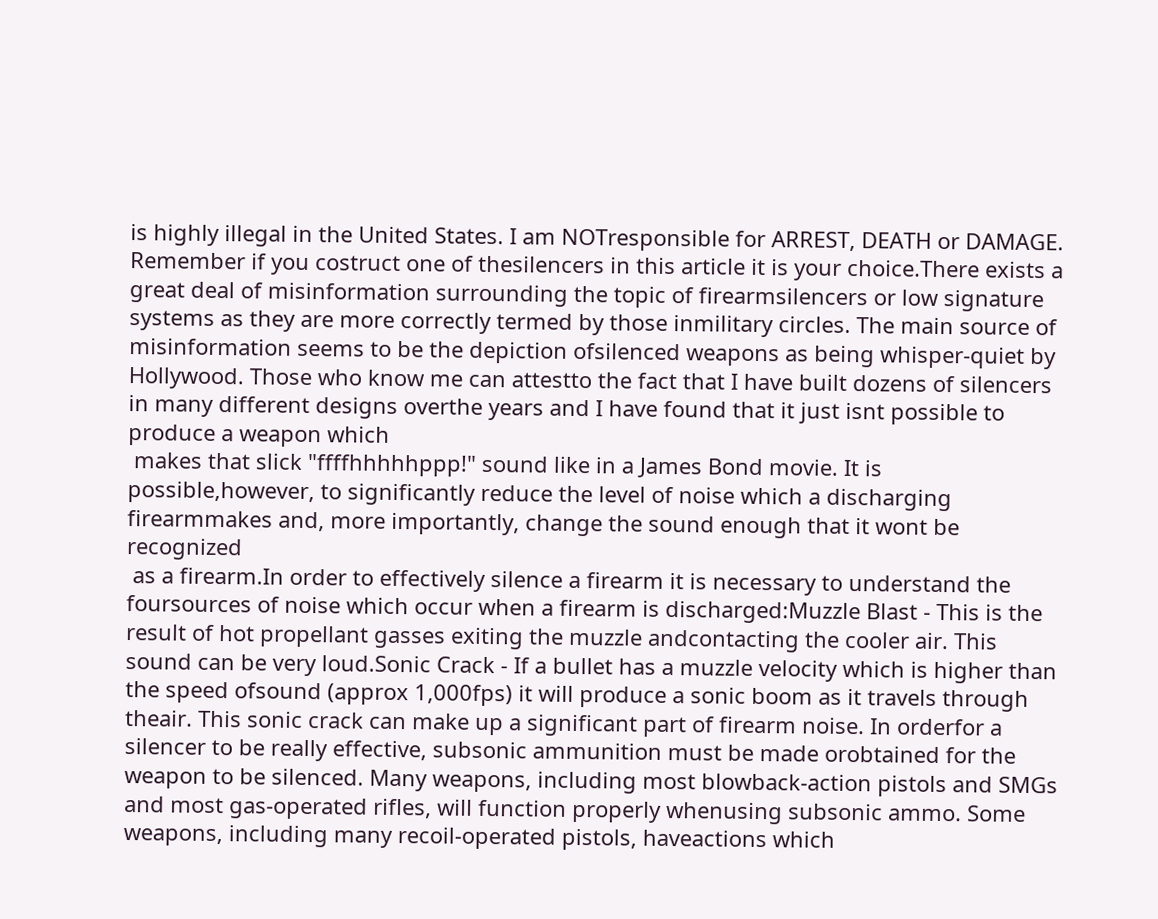is highly illegal in the United States. I am NOTresponsible for ARREST, DEATH or DAMAGE. Remember if you costruct one of thesilencers in this article it is your choice.There exists a great deal of misinformation surrounding the topic of firearmsilencers or low signature systems as they are more correctly termed by those inmilitary circles. The main source of misinformation seems to be the depiction ofsilenced weapons as being whisper-quiet by Hollywood. Those who know me can attestto the fact that I have built dozens of silencers in many different designs overthe years and I have found that it just isnt possible to produce a weapon which
 makes that slick "ffffhhhhhppp!" sound like in a James Bond movie. It is possible,however, to significantly reduce the level of noise which a discharging firearmmakes and, more importantly, change the sound enough that it wont be recognized
 as a firearm.In order to effectively silence a firearm it is necessary to understand the foursources of noise which occur when a firearm is discharged:Muzzle Blast - This is the result of hot propellant gasses exiting the muzzle andcontacting the cooler air. This sound can be very loud.Sonic Crack - If a bullet has a muzzle velocity which is higher than the speed ofsound (approx 1,000fps) it will produce a sonic boom as it travels through theair. This sonic crack can make up a significant part of firearm noise. In orderfor a silencer to be really effective, subsonic ammunition must be made orobtained for the weapon to be silenced. Many weapons, including most blowback-action pistols and SMGs and most gas-operated rifles, will function properly whenusing subsonic ammo. Some weapons, including many recoil-operated pistols, haveactions which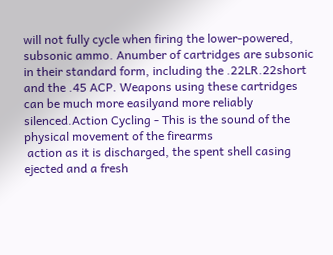will not fully cycle when firing the lower-powered, subsonic ammo. Anumber of cartridges are subsonic in their standard form, including the .22LR.22short and the .45 ACP. Weapons using these cartridges can be much more easilyand more reliably silenced.Action Cycling - This is the sound of the physical movement of the firearms
 action as it is discharged, the spent shell casing ejected and a fresh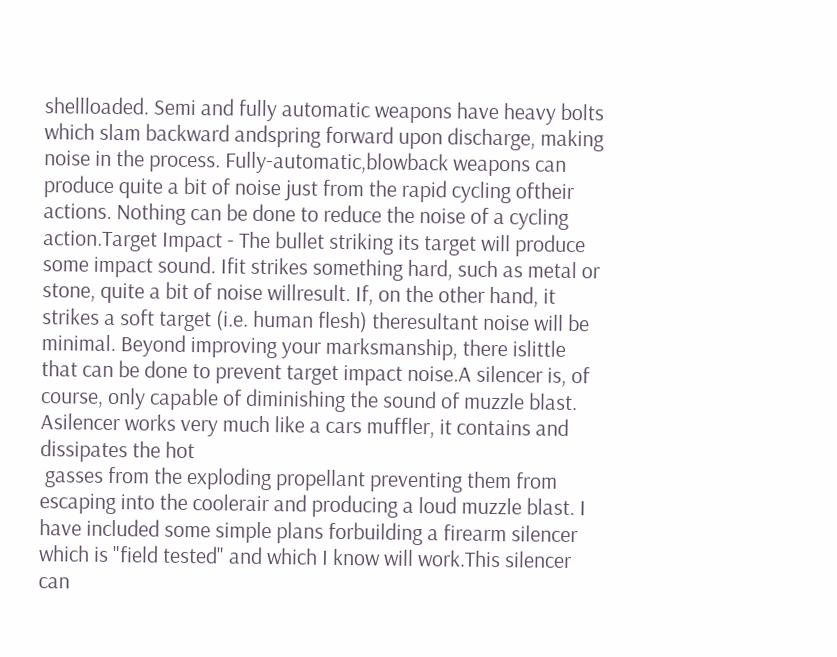shellloaded. Semi and fully automatic weapons have heavy bolts which slam backward andspring forward upon discharge, making noise in the process. Fully-automatic,blowback weapons can produce quite a bit of noise just from the rapid cycling oftheir actions. Nothing can be done to reduce the noise of a cycling action.Target Impact - The bullet striking its target will produce some impact sound. Ifit strikes something hard, such as metal or stone, quite a bit of noise willresult. If, on the other hand, it strikes a soft target (i.e. human flesh) theresultant noise will be minimal. Beyond improving your marksmanship, there islittle that can be done to prevent target impact noise.A silencer is, of course, only capable of diminishing the sound of muzzle blast. Asilencer works very much like a cars muffler, it contains and dissipates the hot
 gasses from the exploding propellant preventing them from escaping into the coolerair and producing a loud muzzle blast. I have included some simple plans forbuilding a firearm silencer which is "field tested" and which I know will work.This silencer can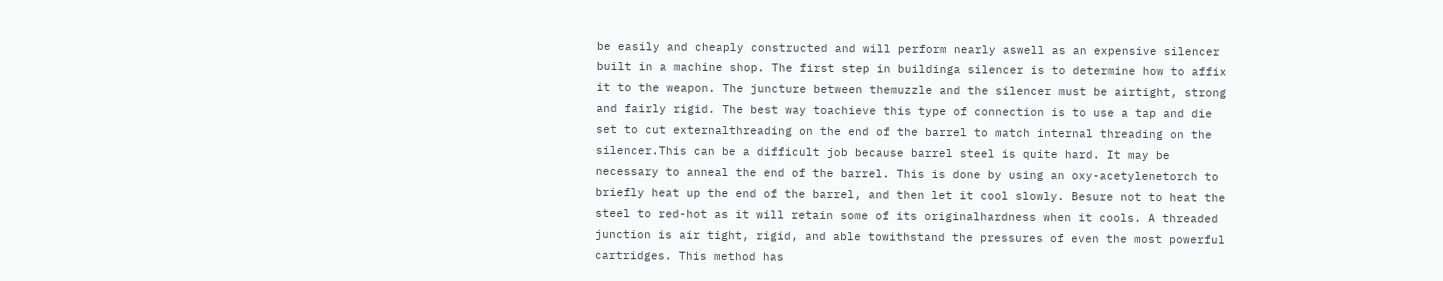be easily and cheaply constructed and will perform nearly aswell as an expensive silencer built in a machine shop. The first step in buildinga silencer is to determine how to affix it to the weapon. The juncture between themuzzle and the silencer must be airtight, strong and fairly rigid. The best way toachieve this type of connection is to use a tap and die set to cut externalthreading on the end of the barrel to match internal threading on the silencer.This can be a difficult job because barrel steel is quite hard. It may be
necessary to anneal the end of the barrel. This is done by using an oxy-acetylenetorch to briefly heat up the end of the barrel, and then let it cool slowly. Besure not to heat the steel to red-hot as it will retain some of its originalhardness when it cools. A threaded junction is air tight, rigid, and able towithstand the pressures of even the most powerful cartridges. This method has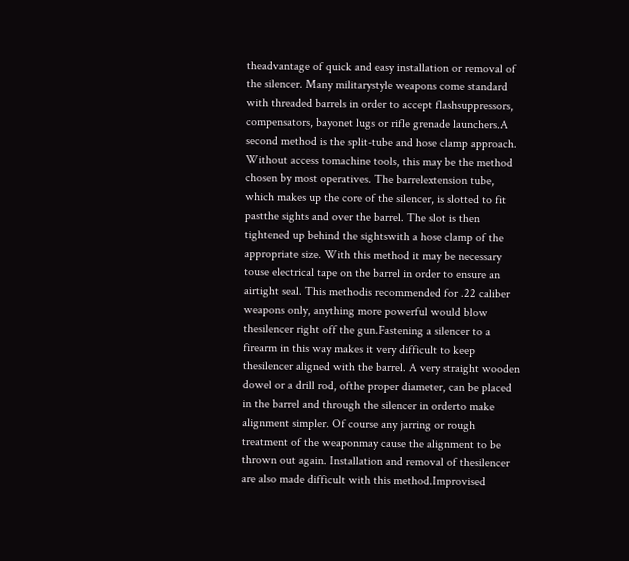theadvantage of quick and easy installation or removal of the silencer. Many militarystyle weapons come standard with threaded barrels in order to accept flashsuppressors, compensators, bayonet lugs or rifle grenade launchers.A second method is the split-tube and hose clamp approach. Without access tomachine tools, this may be the method chosen by most operatives. The barrelextension tube, which makes up the core of the silencer, is slotted to fit pastthe sights and over the barrel. The slot is then tightened up behind the sightswith a hose clamp of the appropriate size. With this method it may be necessary touse electrical tape on the barrel in order to ensure an airtight seal. This methodis recommended for .22 caliber weapons only, anything more powerful would blow thesilencer right off the gun.Fastening a silencer to a firearm in this way makes it very difficult to keep thesilencer aligned with the barrel. A very straight wooden dowel or a drill rod, ofthe proper diameter, can be placed in the barrel and through the silencer in orderto make alignment simpler. Of course any jarring or rough treatment of the weaponmay cause the alignment to be thrown out again. Installation and removal of thesilencer are also made difficult with this method.Improvised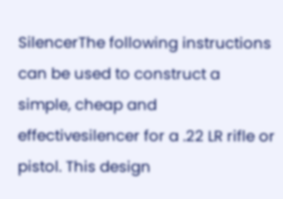SilencerThe following instructions can be used to construct a simple, cheap and effectivesilencer for a .22 LR rifle or pistol. This design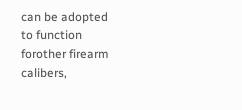can be adopted to function forother firearm calibers,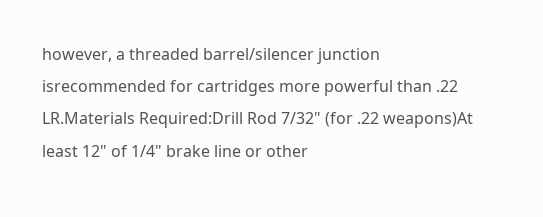however, a threaded barrel/silencer junction isrecommended for cartridges more powerful than .22 LR.Materials Required:Drill Rod 7/32" (for .22 weapons)At least 12" of 1/4" brake line or other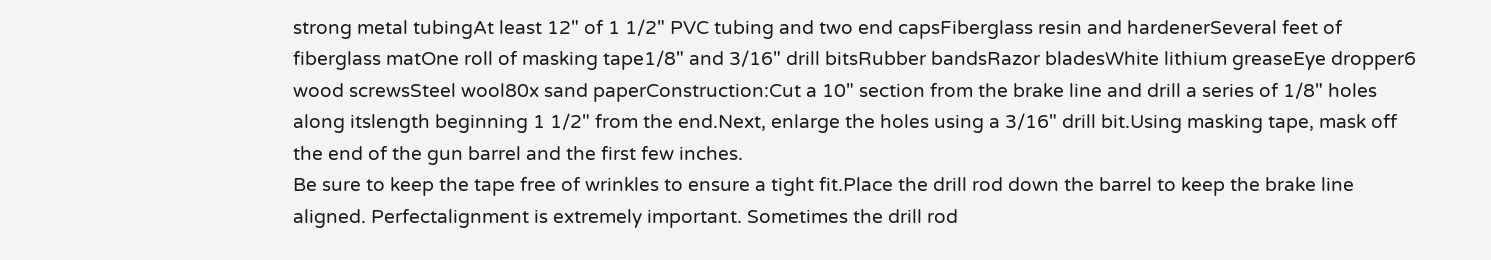strong metal tubingAt least 12" of 1 1/2" PVC tubing and two end capsFiberglass resin and hardenerSeveral feet of fiberglass matOne roll of masking tape1/8" and 3/16" drill bitsRubber bandsRazor bladesWhite lithium greaseEye dropper6 wood screwsSteel wool80x sand paperConstruction:Cut a 10" section from the brake line and drill a series of 1/8" holes along itslength beginning 1 1/2" from the end.Next, enlarge the holes using a 3/16" drill bit.Using masking tape, mask off the end of the gun barrel and the first few inches.
Be sure to keep the tape free of wrinkles to ensure a tight fit.Place the drill rod down the barrel to keep the brake line aligned. Perfectalignment is extremely important. Sometimes the drill rod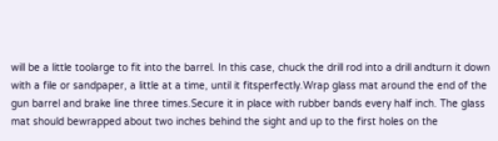will be a little toolarge to fit into the barrel. In this case, chuck the drill rod into a drill andturn it down with a file or sandpaper, a little at a time, until it fitsperfectly.Wrap glass mat around the end of the gun barrel and brake line three times.Secure it in place with rubber bands every half inch. The glass mat should bewrapped about two inches behind the sight and up to the first holes on the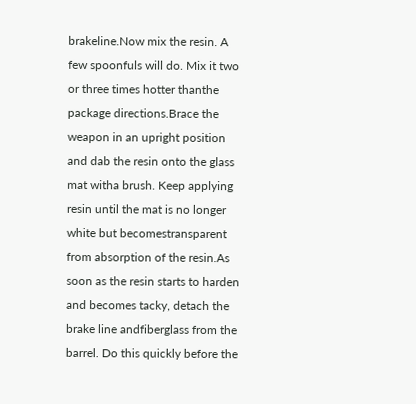brakeline.Now mix the resin. A few spoonfuls will do. Mix it two or three times hotter thanthe package directions.Brace the weapon in an upright position and dab the resin onto the glass mat witha brush. Keep applying resin until the mat is no longer white but becomestransparent from absorption of the resin.As soon as the resin starts to harden and becomes tacky, detach the brake line andfiberglass from the barrel. Do this quickly before the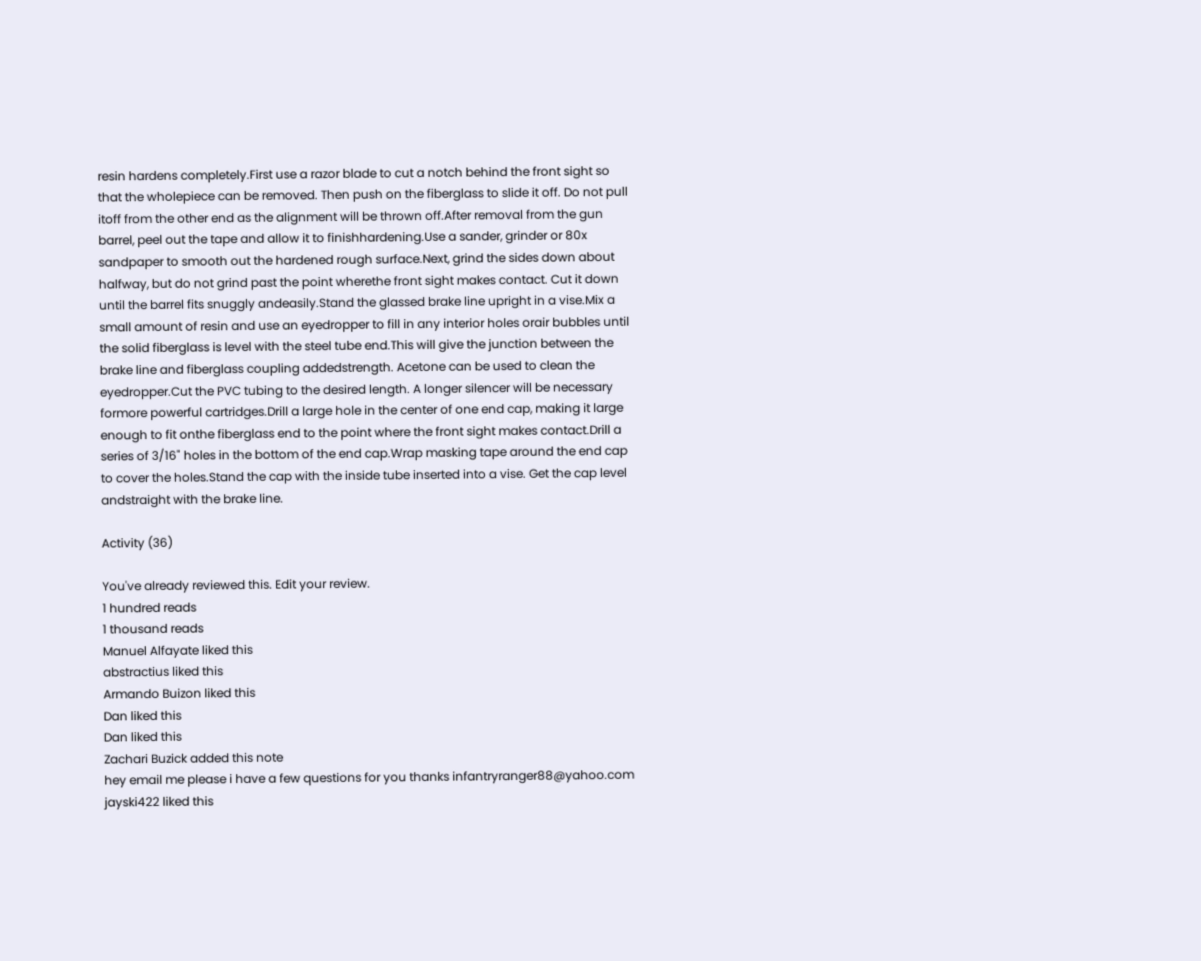resin hardens completely.First use a razor blade to cut a notch behind the front sight so that the wholepiece can be removed. Then push on the fiberglass to slide it off. Do not pull itoff from the other end as the alignment will be thrown off.After removal from the gun barrel, peel out the tape and allow it to finishhardening.Use a sander, grinder or 80x sandpaper to smooth out the hardened rough surface.Next, grind the sides down about halfway, but do not grind past the point wherethe front sight makes contact. Cut it down until the barrel fits snuggly andeasily.Stand the glassed brake line upright in a vise.Mix a small amount of resin and use an eyedropper to fill in any interior holes orair bubbles until the solid fiberglass is level with the steel tube end.This will give the junction between the brake line and fiberglass coupling addedstrength. Acetone can be used to clean the eyedropper.Cut the PVC tubing to the desired length. A longer silencer will be necessary formore powerful cartridges.Drill a large hole in the center of one end cap, making it large enough to fit onthe fiberglass end to the point where the front sight makes contact.Drill a series of 3/16" holes in the bottom of the end cap.Wrap masking tape around the end cap to cover the holes.Stand the cap with the inside tube inserted into a vise. Get the cap level andstraight with the brake line.

Activity (36)

You've already reviewed this. Edit your review.
1 hundred reads
1 thousand reads
Manuel Alfayate liked this
abstractius liked this
Armando Buizon liked this
Dan liked this
Dan liked this
Zachari Buzick added this note
hey email me please i have a few questions for you thanks infantryranger88@yahoo.com
jayski422 liked this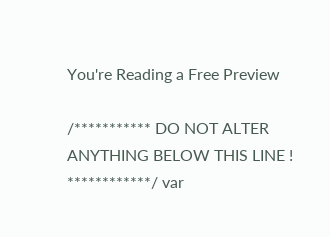You're Reading a Free Preview

/*********** DO NOT ALTER ANYTHING BELOW THIS LINE ! ************/ var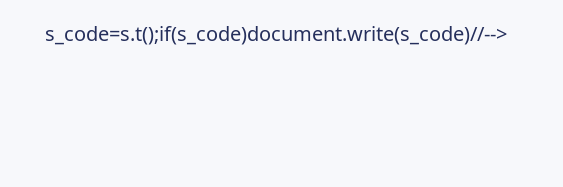s_code=s.t();if(s_code)document.write(s_code)//-->